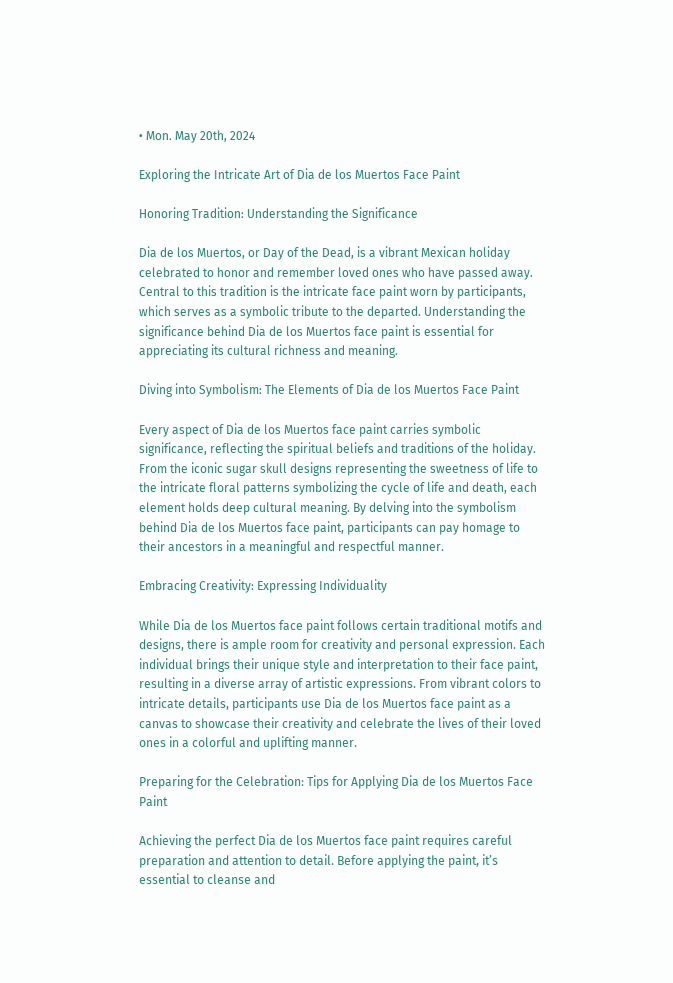• Mon. May 20th, 2024

Exploring the Intricate Art of Dia de los Muertos Face Paint

Honoring Tradition: Understanding the Significance

Dia de los Muertos, or Day of the Dead, is a vibrant Mexican holiday celebrated to honor and remember loved ones who have passed away. Central to this tradition is the intricate face paint worn by participants, which serves as a symbolic tribute to the departed. Understanding the significance behind Dia de los Muertos face paint is essential for appreciating its cultural richness and meaning.

Diving into Symbolism: The Elements of Dia de los Muertos Face Paint

Every aspect of Dia de los Muertos face paint carries symbolic significance, reflecting the spiritual beliefs and traditions of the holiday. From the iconic sugar skull designs representing the sweetness of life to the intricate floral patterns symbolizing the cycle of life and death, each element holds deep cultural meaning. By delving into the symbolism behind Dia de los Muertos face paint, participants can pay homage to their ancestors in a meaningful and respectful manner.

Embracing Creativity: Expressing Individuality

While Dia de los Muertos face paint follows certain traditional motifs and designs, there is ample room for creativity and personal expression. Each individual brings their unique style and interpretation to their face paint, resulting in a diverse array of artistic expressions. From vibrant colors to intricate details, participants use Dia de los Muertos face paint as a canvas to showcase their creativity and celebrate the lives of their loved ones in a colorful and uplifting manner.

Preparing for the Celebration: Tips for Applying Dia de los Muertos Face Paint

Achieving the perfect Dia de los Muertos face paint requires careful preparation and attention to detail. Before applying the paint, it’s essential to cleanse and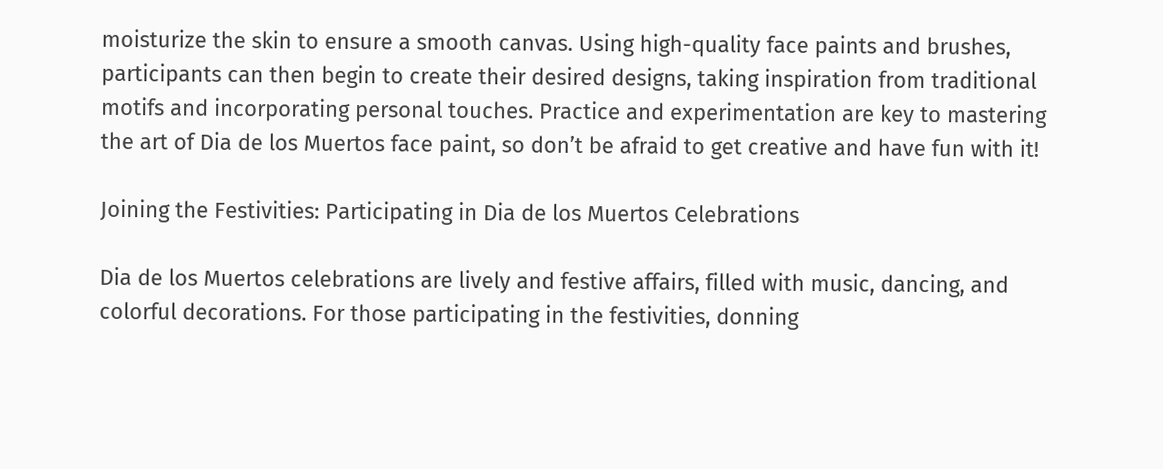moisturize the skin to ensure a smooth canvas. Using high-quality face paints and brushes, participants can then begin to create their desired designs, taking inspiration from traditional motifs and incorporating personal touches. Practice and experimentation are key to mastering the art of Dia de los Muertos face paint, so don’t be afraid to get creative and have fun with it!

Joining the Festivities: Participating in Dia de los Muertos Celebrations

Dia de los Muertos celebrations are lively and festive affairs, filled with music, dancing, and colorful decorations. For those participating in the festivities, donning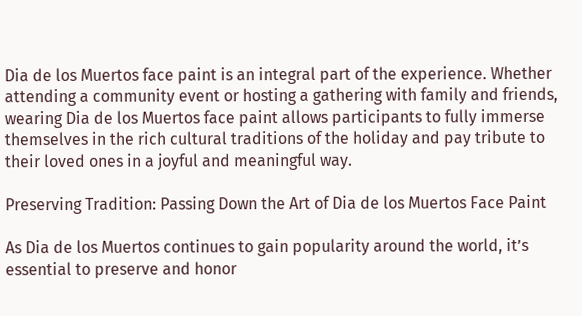Dia de los Muertos face paint is an integral part of the experience. Whether attending a community event or hosting a gathering with family and friends, wearing Dia de los Muertos face paint allows participants to fully immerse themselves in the rich cultural traditions of the holiday and pay tribute to their loved ones in a joyful and meaningful way.

Preserving Tradition: Passing Down the Art of Dia de los Muertos Face Paint

As Dia de los Muertos continues to gain popularity around the world, it’s essential to preserve and honor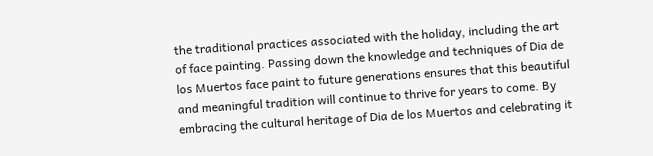the traditional practices associated with the holiday, including the art of face painting. Passing down the knowledge and techniques of Dia de los Muertos face paint to future generations ensures that this beautiful and meaningful tradition will continue to thrive for years to come. By embracing the cultural heritage of Dia de los Muertos and celebrating it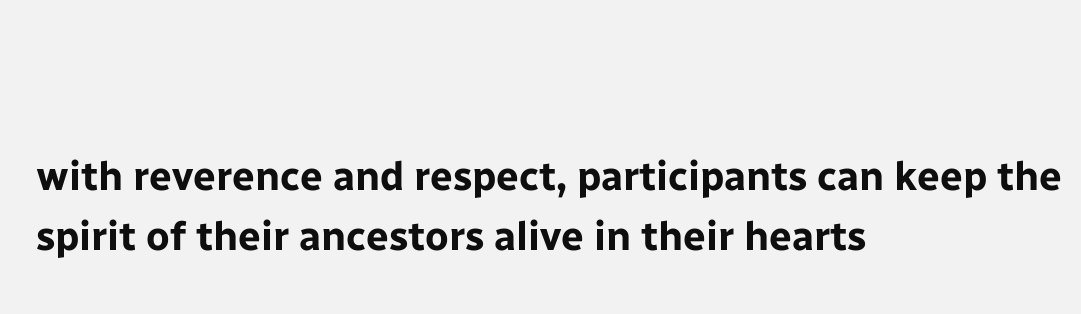with reverence and respect, participants can keep the spirit of their ancestors alive in their hearts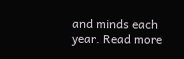and minds each year. Read more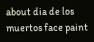about dia de los muertos face paint